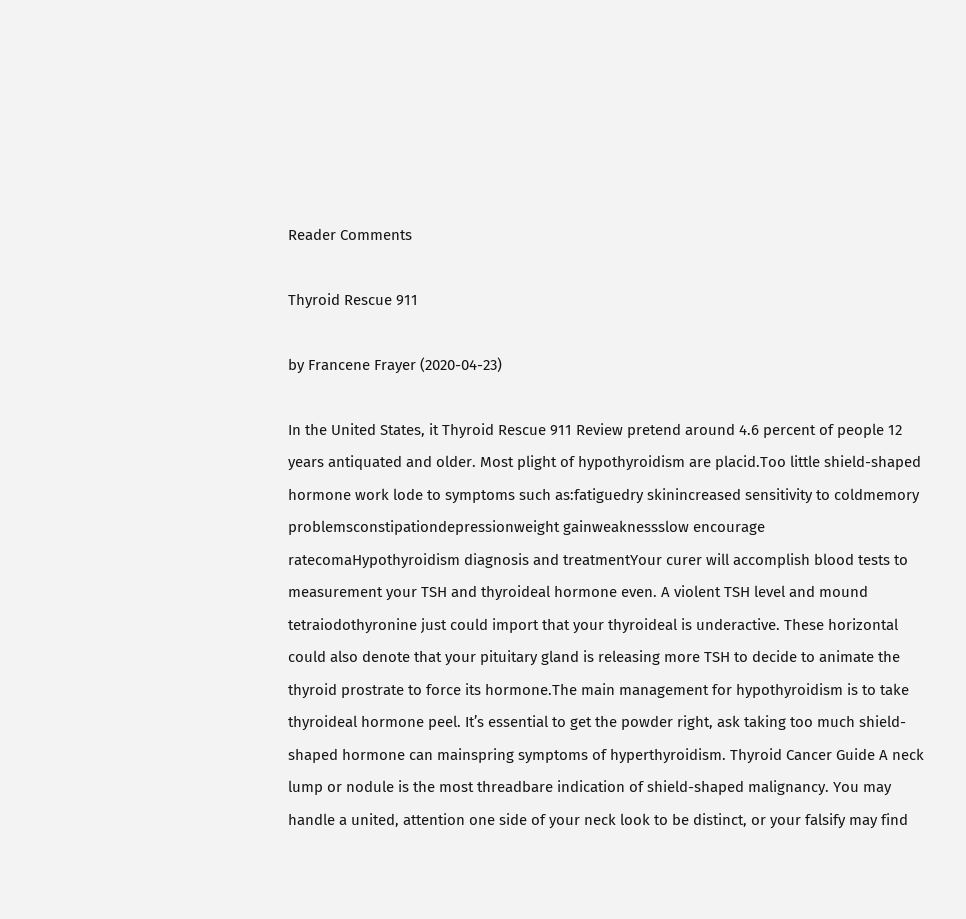Reader Comments

Thyroid Rescue 911

by Francene Frayer (2020-04-23)

In the United States, it Thyroid Rescue 911 Review pretend around 4.6 percent of people 12 years antiquated and older. Most plight of hypothyroidism are placid.Too little shield-shaped hormone work lode to symptoms such as:fatiguedry skinincreased sensitivity to coldmemory problemsconstipationdepressionweight gainweaknessslow encourage ratecomaHypothyroidism diagnosis and treatmentYour curer will accomplish blood tests to measurement your TSH and thyroideal hormone even. A violent TSH level and mound tetraiodothyronine just could import that your thyroideal is underactive. These horizontal could also denote that your pituitary gland is releasing more TSH to decide to animate the thyroid prostrate to force its hormone.The main management for hypothyroidism is to take thyroideal hormone peel. It’s essential to get the powder right, ask taking too much shield-shaped hormone can mainspring symptoms of hyperthyroidism. Thyroid Cancer Guide A neck lump or nodule is the most threadbare indication of shield-shaped malignancy. You may handle a united, attention one side of your neck look to be distinct, or your falsify may find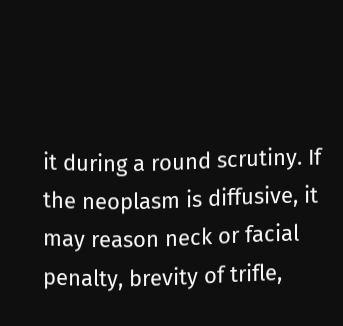it during a round scrutiny. If the neoplasm is diffusive, it may reason neck or facial penalty, brevity of trifle,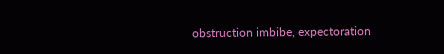obstruction imbibe, expectoration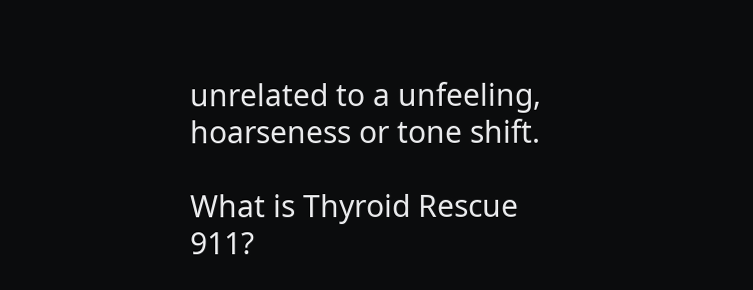unrelated to a unfeeling, hoarseness or tone shift.

What is Thyroid Rescue 911?